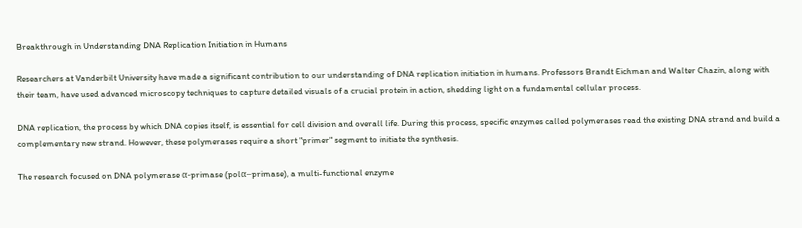Breakthrough in Understanding DNA Replication Initiation in Humans

Researchers at Vanderbilt University have made a significant contribution to our understanding of DNA replication initiation in humans. Professors Brandt Eichman and Walter Chazin, along with their team, have used advanced microscopy techniques to capture detailed visuals of a crucial protein in action, shedding light on a fundamental cellular process.

DNA replication, the process by which DNA copies itself, is essential for cell division and overall life. During this process, specific enzymes called polymerases read the existing DNA strand and build a complementary new strand. However, these polymerases require a short "primer" segment to initiate the synthesis.

The research focused on DNA polymerase α-primase (polα–primase), a multi-functional enzyme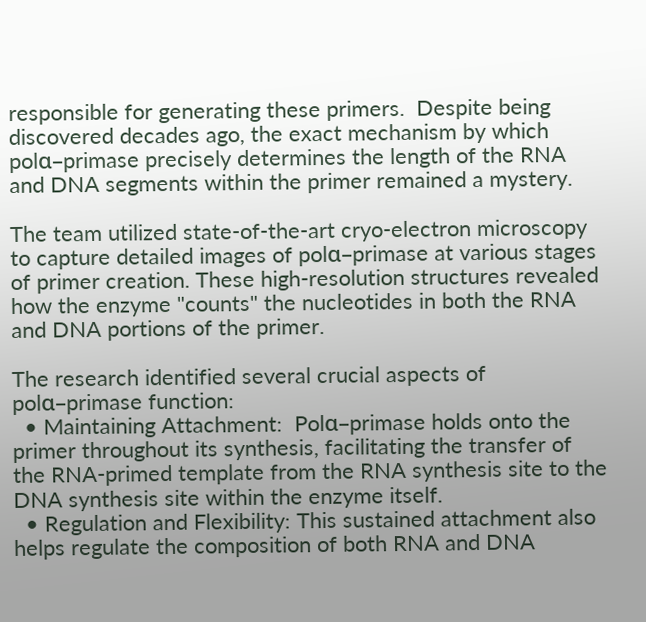responsible for generating these primers.  Despite being discovered decades ago, the exact mechanism by which polα–primase precisely determines the length of the RNA and DNA segments within the primer remained a mystery.

The team utilized state-of-the-art cryo-electron microscopy to capture detailed images of polα–primase at various stages of primer creation. These high-resolution structures revealed how the enzyme "counts" the nucleotides in both the RNA and DNA portions of the primer.

The research identified several crucial aspects of polα–primase function:
  • Maintaining Attachment:  Polα–primase holds onto the primer throughout its synthesis, facilitating the transfer of the RNA-primed template from the RNA synthesis site to the DNA synthesis site within the enzyme itself.
  • Regulation and Flexibility: This sustained attachment also helps regulate the composition of both RNA and DNA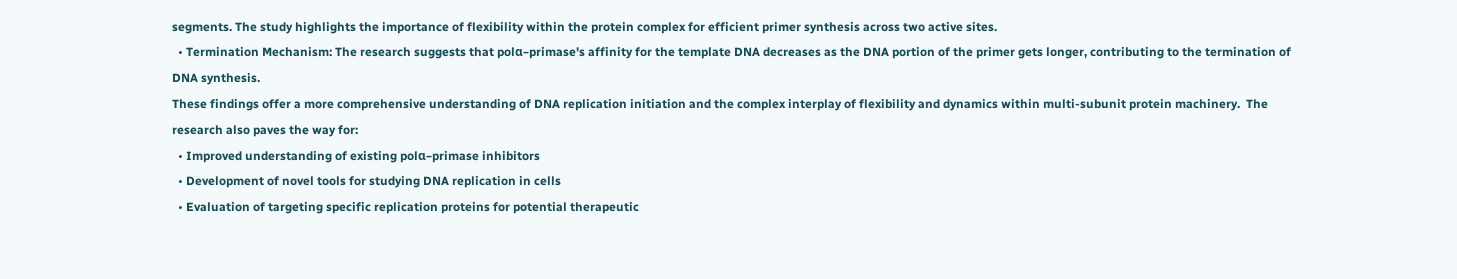segments. The study highlights the importance of flexibility within the protein complex for efficient primer synthesis across two active sites.
  • Termination Mechanism: The research suggests that polα–primase's affinity for the template DNA decreases as the DNA portion of the primer gets longer, contributing to the termination of DNA synthesis.
These findings offer a more comprehensive understanding of DNA replication initiation and the complex interplay of flexibility and dynamics within multi-subunit protein machinery.  The research also paves the way for:
  • Improved understanding of existing polα–primase inhibitors
  • Development of novel tools for studying DNA replication in cells
  • Evaluation of targeting specific replication proteins for potential therapeutic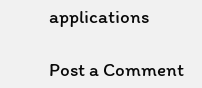applications

Post a Comment